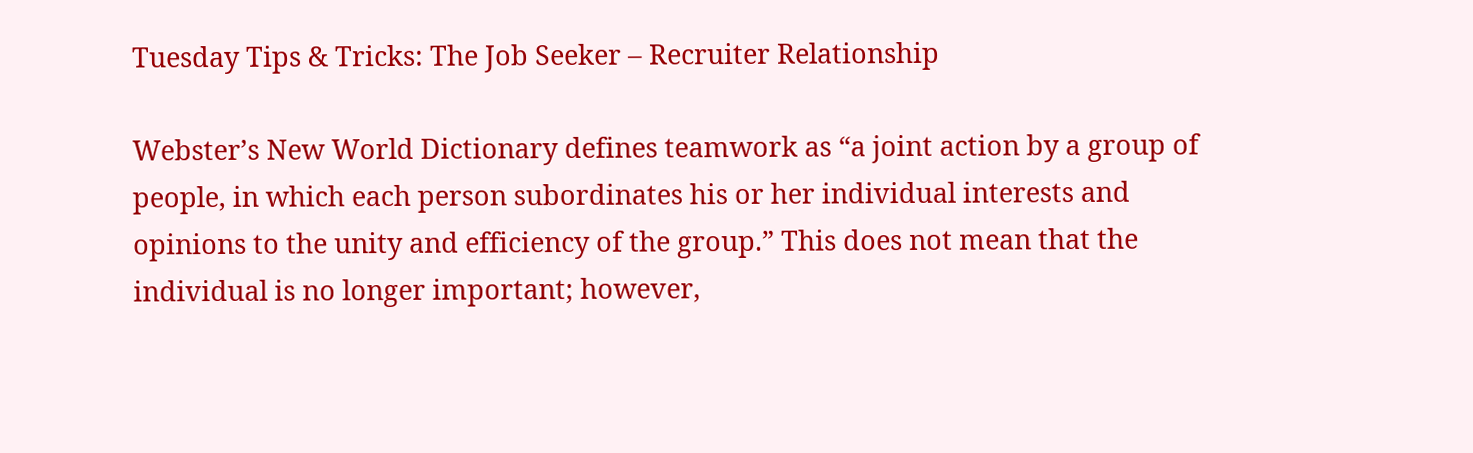Tuesday Tips & Tricks: The Job Seeker – Recruiter Relationship

Webster’s New World Dictionary defines teamwork as “a joint action by a group of people, in which each person subordinates his or her individual interests and opinions to the unity and efficiency of the group.” This does not mean that the individual is no longer important; however,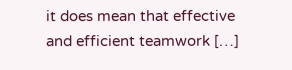it does mean that effective and efficient teamwork […]